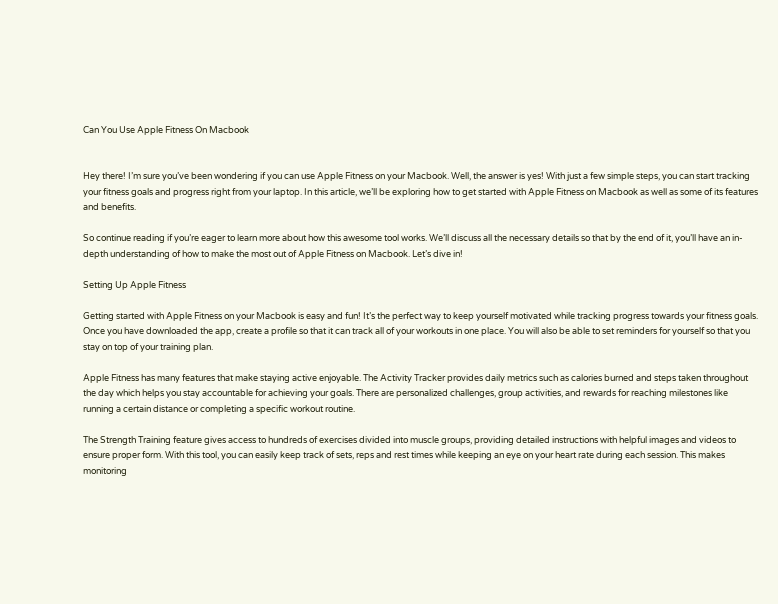Can You Use Apple Fitness On Macbook


Hey there! I’m sure you’ve been wondering if you can use Apple Fitness on your Macbook. Well, the answer is yes! With just a few simple steps, you can start tracking your fitness goals and progress right from your laptop. In this article, we’ll be exploring how to get started with Apple Fitness on Macbook as well as some of its features and benefits.

So continue reading if you’re eager to learn more about how this awesome tool works. We’ll discuss all the necessary details so that by the end of it, you’ll have an in-depth understanding of how to make the most out of Apple Fitness on Macbook. Let’s dive in!

Setting Up Apple Fitness

Getting started with Apple Fitness on your Macbook is easy and fun! It’s the perfect way to keep yourself motivated while tracking progress towards your fitness goals. Once you have downloaded the app, create a profile so that it can track all of your workouts in one place. You will also be able to set reminders for yourself so that you stay on top of your training plan.

Apple Fitness has many features that make staying active enjoyable. The Activity Tracker provides daily metrics such as calories burned and steps taken throughout the day which helps you stay accountable for achieving your goals. There are personalized challenges, group activities, and rewards for reaching milestones like running a certain distance or completing a specific workout routine.

The Strength Training feature gives access to hundreds of exercises divided into muscle groups, providing detailed instructions with helpful images and videos to ensure proper form. With this tool, you can easily keep track of sets, reps and rest times while keeping an eye on your heart rate during each session. This makes monitoring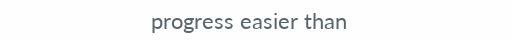progress easier than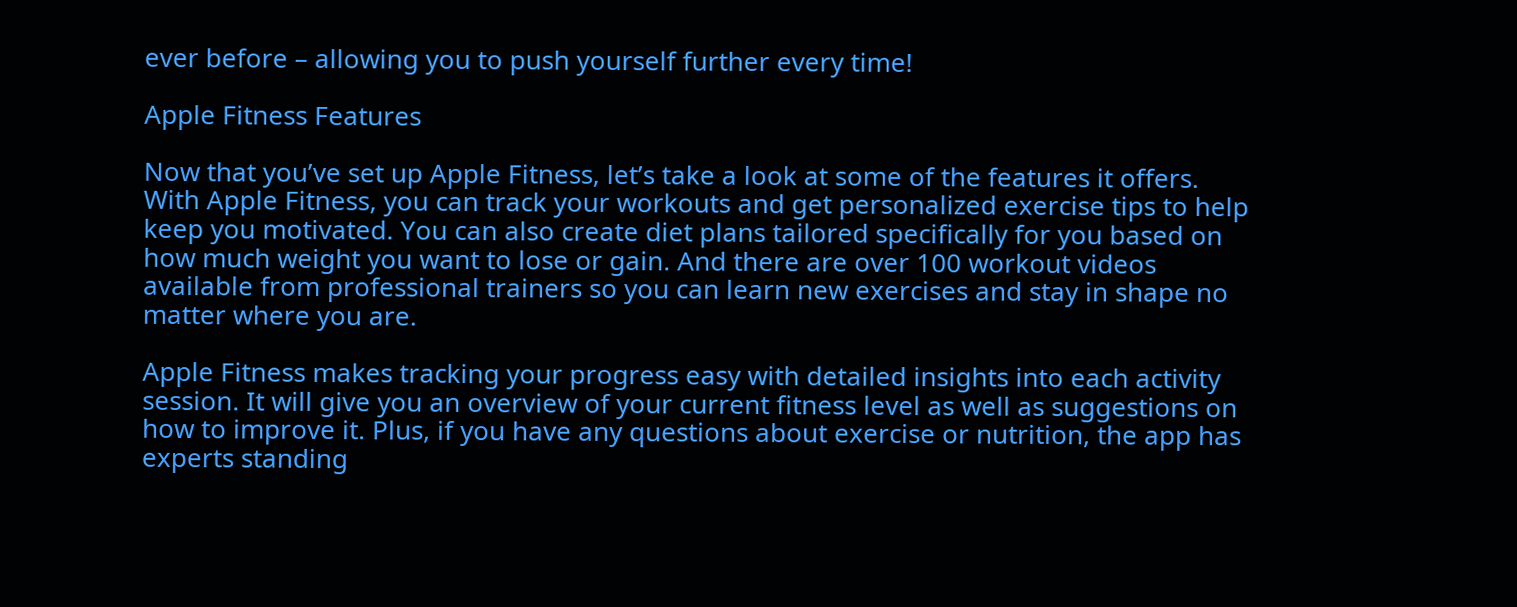ever before – allowing you to push yourself further every time!

Apple Fitness Features

Now that you’ve set up Apple Fitness, let’s take a look at some of the features it offers. With Apple Fitness, you can track your workouts and get personalized exercise tips to help keep you motivated. You can also create diet plans tailored specifically for you based on how much weight you want to lose or gain. And there are over 100 workout videos available from professional trainers so you can learn new exercises and stay in shape no matter where you are.

Apple Fitness makes tracking your progress easy with detailed insights into each activity session. It will give you an overview of your current fitness level as well as suggestions on how to improve it. Plus, if you have any questions about exercise or nutrition, the app has experts standing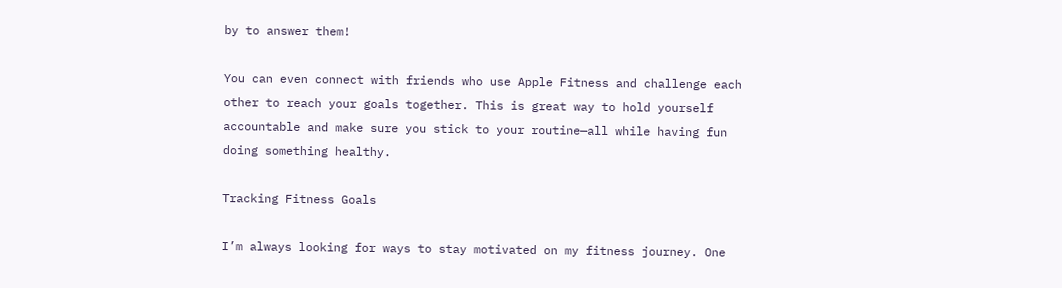by to answer them!

You can even connect with friends who use Apple Fitness and challenge each other to reach your goals together. This is great way to hold yourself accountable and make sure you stick to your routine—all while having fun doing something healthy.

Tracking Fitness Goals

I’m always looking for ways to stay motivated on my fitness journey. One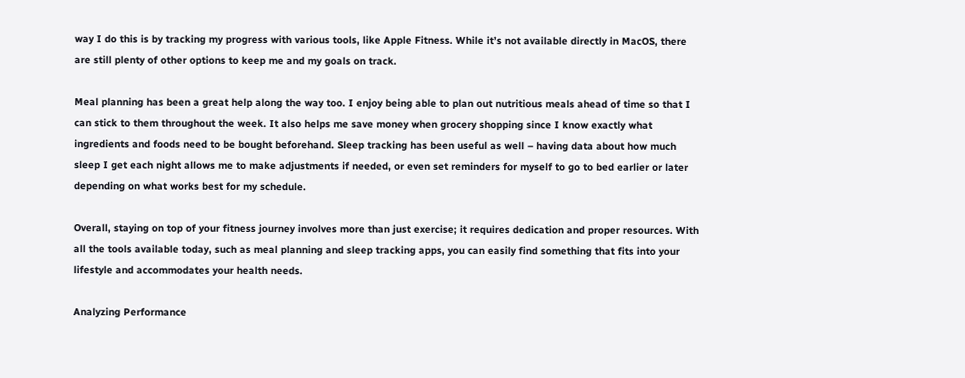way I do this is by tracking my progress with various tools, like Apple Fitness. While it’s not available directly in MacOS, there are still plenty of other options to keep me and my goals on track.

Meal planning has been a great help along the way too. I enjoy being able to plan out nutritious meals ahead of time so that I can stick to them throughout the week. It also helps me save money when grocery shopping since I know exactly what ingredients and foods need to be bought beforehand. Sleep tracking has been useful as well – having data about how much sleep I get each night allows me to make adjustments if needed, or even set reminders for myself to go to bed earlier or later depending on what works best for my schedule.

Overall, staying on top of your fitness journey involves more than just exercise; it requires dedication and proper resources. With all the tools available today, such as meal planning and sleep tracking apps, you can easily find something that fits into your lifestyle and accommodates your health needs.

Analyzing Performance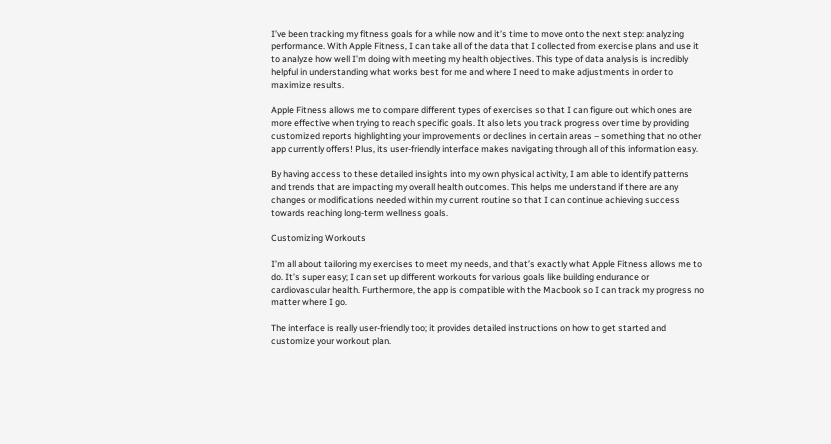I’ve been tracking my fitness goals for a while now and it’s time to move onto the next step: analyzing performance. With Apple Fitness, I can take all of the data that I collected from exercise plans and use it to analyze how well I’m doing with meeting my health objectives. This type of data analysis is incredibly helpful in understanding what works best for me and where I need to make adjustments in order to maximize results.

Apple Fitness allows me to compare different types of exercises so that I can figure out which ones are more effective when trying to reach specific goals. It also lets you track progress over time by providing customized reports highlighting your improvements or declines in certain areas – something that no other app currently offers! Plus, its user-friendly interface makes navigating through all of this information easy.

By having access to these detailed insights into my own physical activity, I am able to identify patterns and trends that are impacting my overall health outcomes. This helps me understand if there are any changes or modifications needed within my current routine so that I can continue achieving success towards reaching long-term wellness goals.

Customizing Workouts

I’m all about tailoring my exercises to meet my needs, and that’s exactly what Apple Fitness allows me to do. It’s super easy; I can set up different workouts for various goals like building endurance or cardiovascular health. Furthermore, the app is compatible with the Macbook so I can track my progress no matter where I go.

The interface is really user-friendly too; it provides detailed instructions on how to get started and customize your workout plan.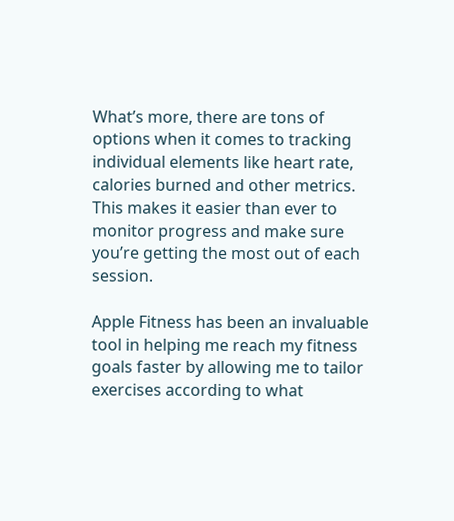What’s more, there are tons of options when it comes to tracking individual elements like heart rate, calories burned and other metrics. This makes it easier than ever to monitor progress and make sure you’re getting the most out of each session.

Apple Fitness has been an invaluable tool in helping me reach my fitness goals faster by allowing me to tailor exercises according to what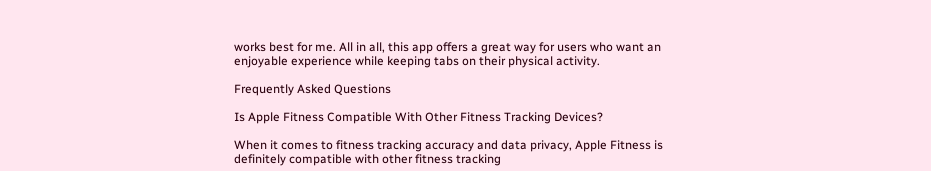works best for me. All in all, this app offers a great way for users who want an enjoyable experience while keeping tabs on their physical activity.

Frequently Asked Questions

Is Apple Fitness Compatible With Other Fitness Tracking Devices?

When it comes to fitness tracking accuracy and data privacy, Apple Fitness is definitely compatible with other fitness tracking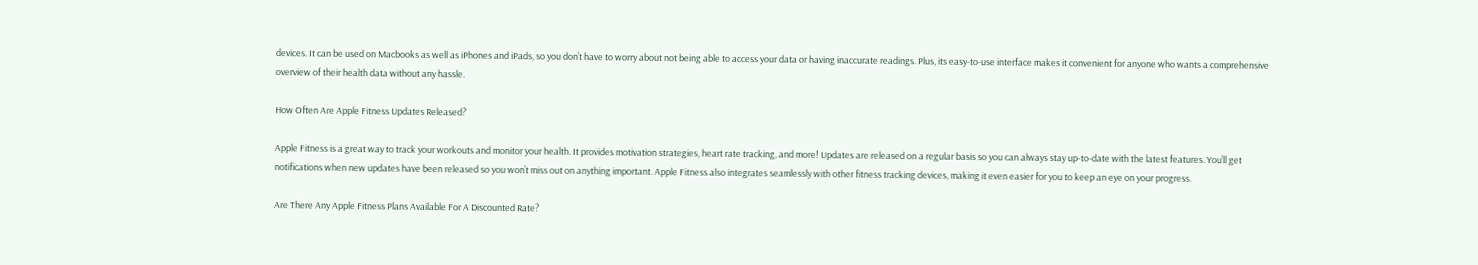devices. It can be used on Macbooks as well as iPhones and iPads, so you don’t have to worry about not being able to access your data or having inaccurate readings. Plus, its easy-to-use interface makes it convenient for anyone who wants a comprehensive overview of their health data without any hassle.

How Often Are Apple Fitness Updates Released?

Apple Fitness is a great way to track your workouts and monitor your health. It provides motivation strategies, heart rate tracking, and more! Updates are released on a regular basis so you can always stay up-to-date with the latest features. You’ll get notifications when new updates have been released so you won’t miss out on anything important. Apple Fitness also integrates seamlessly with other fitness tracking devices, making it even easier for you to keep an eye on your progress.

Are There Any Apple Fitness Plans Available For A Discounted Rate?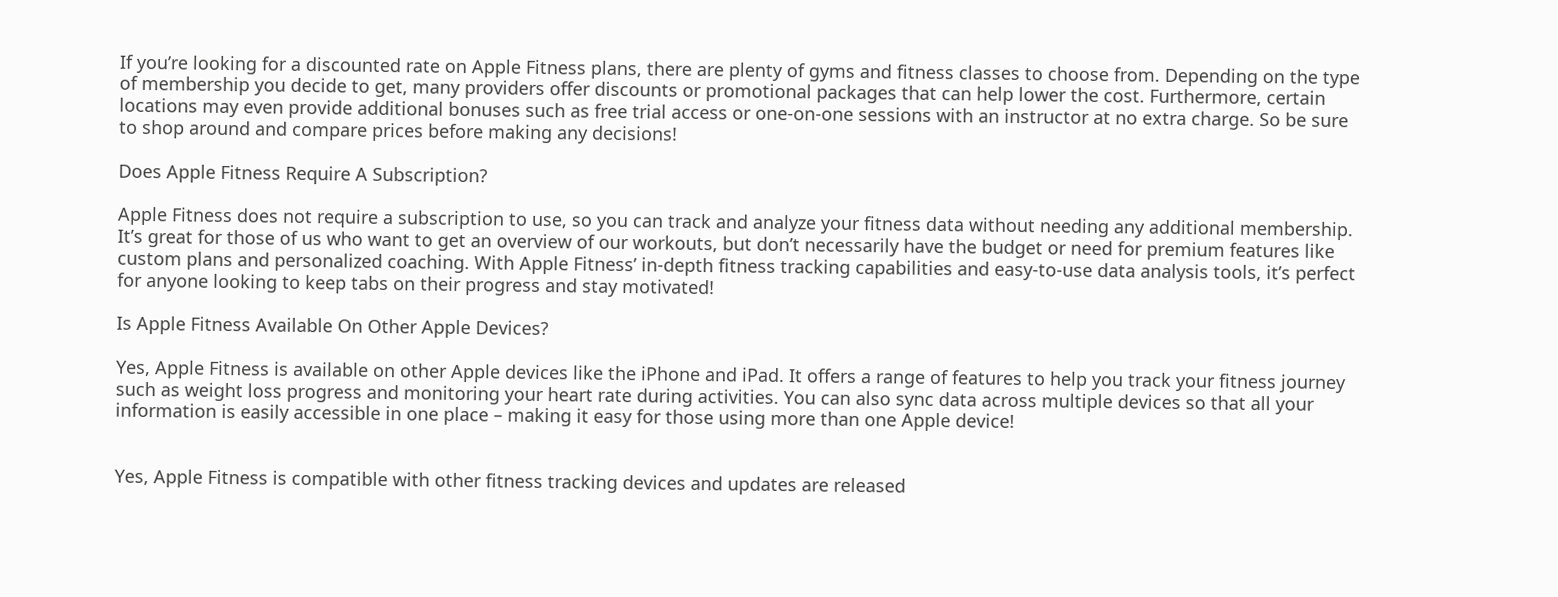If you’re looking for a discounted rate on Apple Fitness plans, there are plenty of gyms and fitness classes to choose from. Depending on the type of membership you decide to get, many providers offer discounts or promotional packages that can help lower the cost. Furthermore, certain locations may even provide additional bonuses such as free trial access or one-on-one sessions with an instructor at no extra charge. So be sure to shop around and compare prices before making any decisions!

Does Apple Fitness Require A Subscription?

Apple Fitness does not require a subscription to use, so you can track and analyze your fitness data without needing any additional membership. It’s great for those of us who want to get an overview of our workouts, but don’t necessarily have the budget or need for premium features like custom plans and personalized coaching. With Apple Fitness’ in-depth fitness tracking capabilities and easy-to-use data analysis tools, it’s perfect for anyone looking to keep tabs on their progress and stay motivated!

Is Apple Fitness Available On Other Apple Devices?

Yes, Apple Fitness is available on other Apple devices like the iPhone and iPad. It offers a range of features to help you track your fitness journey such as weight loss progress and monitoring your heart rate during activities. You can also sync data across multiple devices so that all your information is easily accessible in one place – making it easy for those using more than one Apple device!


Yes, Apple Fitness is compatible with other fitness tracking devices and updates are released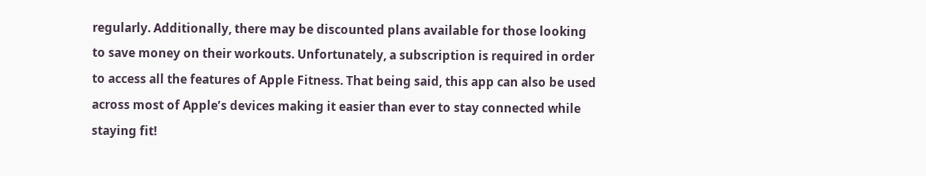regularly. Additionally, there may be discounted plans available for those looking to save money on their workouts. Unfortunately, a subscription is required in order to access all the features of Apple Fitness. That being said, this app can also be used across most of Apple’s devices making it easier than ever to stay connected while staying fit!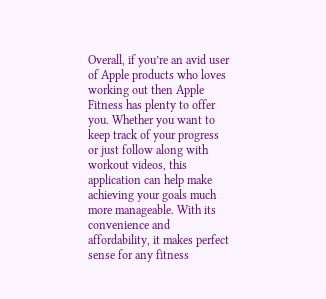Overall, if you’re an avid user of Apple products who loves working out then Apple Fitness has plenty to offer you. Whether you want to keep track of your progress or just follow along with workout videos, this application can help make achieving your goals much more manageable. With its convenience and affordability, it makes perfect sense for any fitness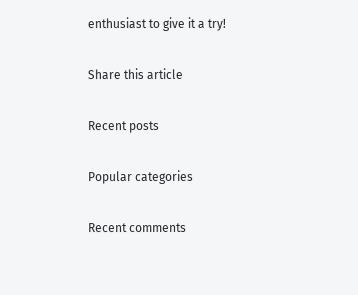enthusiast to give it a try!

Share this article

Recent posts

Popular categories

Recent comments